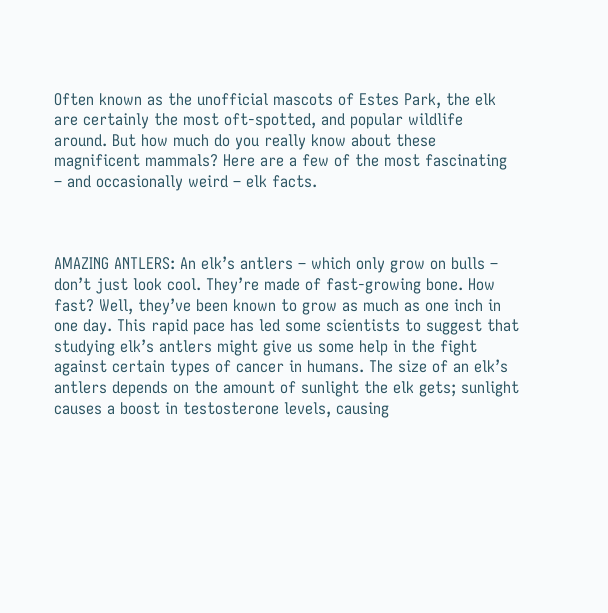Often known as the unofficial mascots of Estes Park, the elk are certainly the most oft-spotted, and popular wildlife around. But how much do you really know about these magnificent mammals? Here are a few of the most fascinating – and occasionally weird – elk facts.



AMAZING ANTLERS: An elk’s antlers – which only grow on bulls – don’t just look cool. They’re made of fast-growing bone. How fast? Well, they’ve been known to grow as much as one inch in one day. This rapid pace has led some scientists to suggest that studying elk’s antlers might give us some help in the fight against certain types of cancer in humans. The size of an elk’s antlers depends on the amount of sunlight the elk gets; sunlight causes a boost in testosterone levels, causing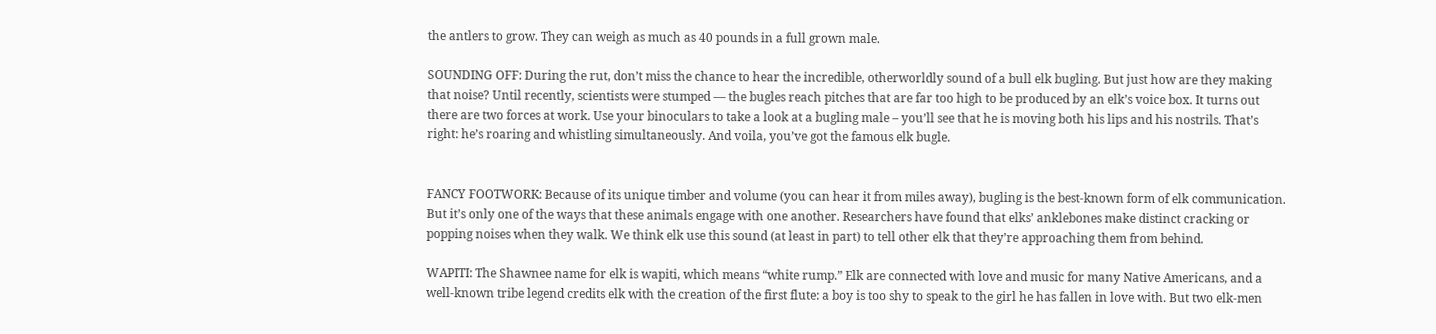the antlers to grow. They can weigh as much as 40 pounds in a full grown male.

SOUNDING OFF: During the rut, don’t miss the chance to hear the incredible, otherworldly sound of a bull elk bugling. But just how are they making that noise? Until recently, scientists were stumped — the bugles reach pitches that are far too high to be produced by an elk’s voice box. It turns out there are two forces at work. Use your binoculars to take a look at a bugling male – you’ll see that he is moving both his lips and his nostrils. That’s right: he’s roaring and whistling simultaneously. And voila, you’ve got the famous elk bugle.


FANCY FOOTWORK: Because of its unique timber and volume (you can hear it from miles away), bugling is the best-known form of elk communication. But it’s only one of the ways that these animals engage with one another. Researchers have found that elks’ anklebones make distinct cracking or popping noises when they walk. We think elk use this sound (at least in part) to tell other elk that they’re approaching them from behind.

WAPITI: The Shawnee name for elk is wapiti, which means “white rump.” Elk are connected with love and music for many Native Americans, and a well-known tribe legend credits elk with the creation of the first flute: a boy is too shy to speak to the girl he has fallen in love with. But two elk-men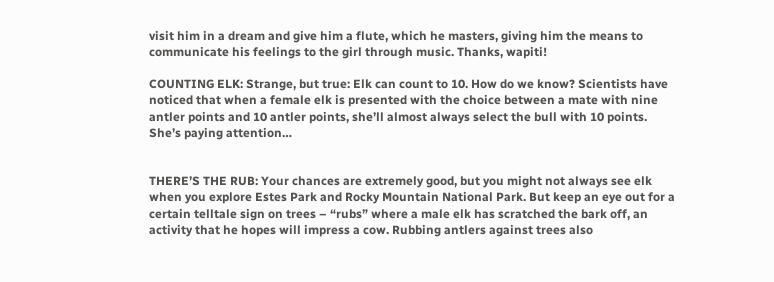visit him in a dream and give him a flute, which he masters, giving him the means to communicate his feelings to the girl through music. Thanks, wapiti!

COUNTING ELK: Strange, but true: Elk can count to 10. How do we know? Scientists have noticed that when a female elk is presented with the choice between a mate with nine antler points and 10 antler points, she’ll almost always select the bull with 10 points. She’s paying attention…


THERE’S THE RUB: Your chances are extremely good, but you might not always see elk when you explore Estes Park and Rocky Mountain National Park. But keep an eye out for a certain telltale sign on trees – “rubs” where a male elk has scratched the bark off, an activity that he hopes will impress a cow. Rubbing antlers against trees also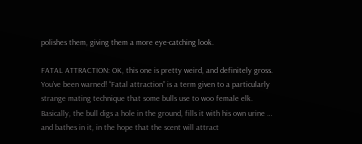polishes them, giving them a more eye-catching look.

FATAL ATTRACTION: OK, this one is pretty weird, and definitely gross. You’ve been warned! “Fatal attraction” is a term given to a particularly strange mating technique that some bulls use to woo female elk. Basically, the bull digs a hole in the ground, fills it with his own urine … and bathes in it, in the hope that the scent will attract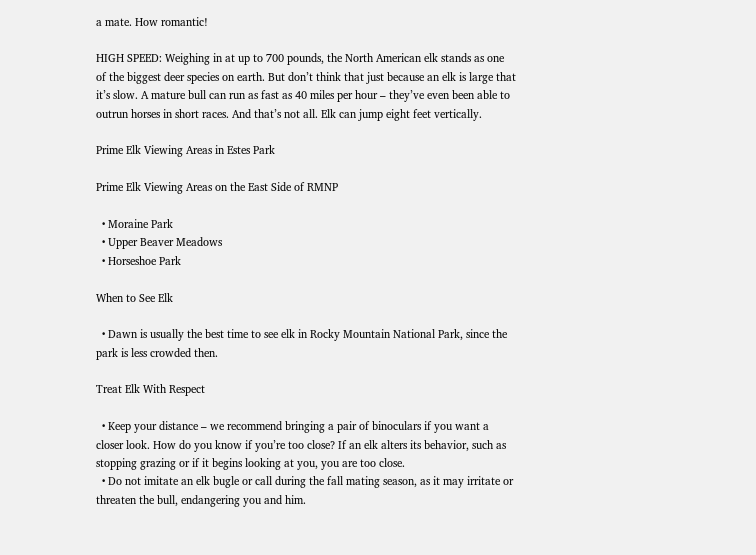a mate. How romantic!

HIGH SPEED: Weighing in at up to 700 pounds, the North American elk stands as one of the biggest deer species on earth. But don’t think that just because an elk is large that it’s slow. A mature bull can run as fast as 40 miles per hour – they’ve even been able to outrun horses in short races. And that’s not all. Elk can jump eight feet vertically.

Prime Elk Viewing Areas in Estes Park

Prime Elk Viewing Areas on the East Side of RMNP

  • Moraine Park
  • Upper Beaver Meadows
  • Horseshoe Park

When to See Elk

  • Dawn is usually the best time to see elk in Rocky Mountain National Park, since the park is less crowded then.

Treat Elk With Respect

  • Keep your distance – we recommend bringing a pair of binoculars if you want a closer look. How do you know if you’re too close? If an elk alters its behavior, such as stopping grazing or if it begins looking at you, you are too close.
  • Do not imitate an elk bugle or call during the fall mating season, as it may irritate or threaten the bull, endangering you and him.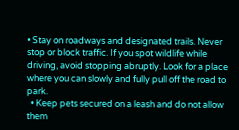• Stay on roadways and designated trails. Never stop or block traffic. If you spot wildlife while driving, avoid stopping abruptly. Look for a place where you can slowly and fully pull off the road to park.
  • Keep pets secured on a leash and do not allow them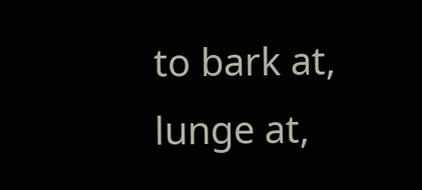to bark at, lunge at,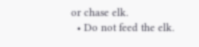or chase elk.
  • Do not feed the elk.